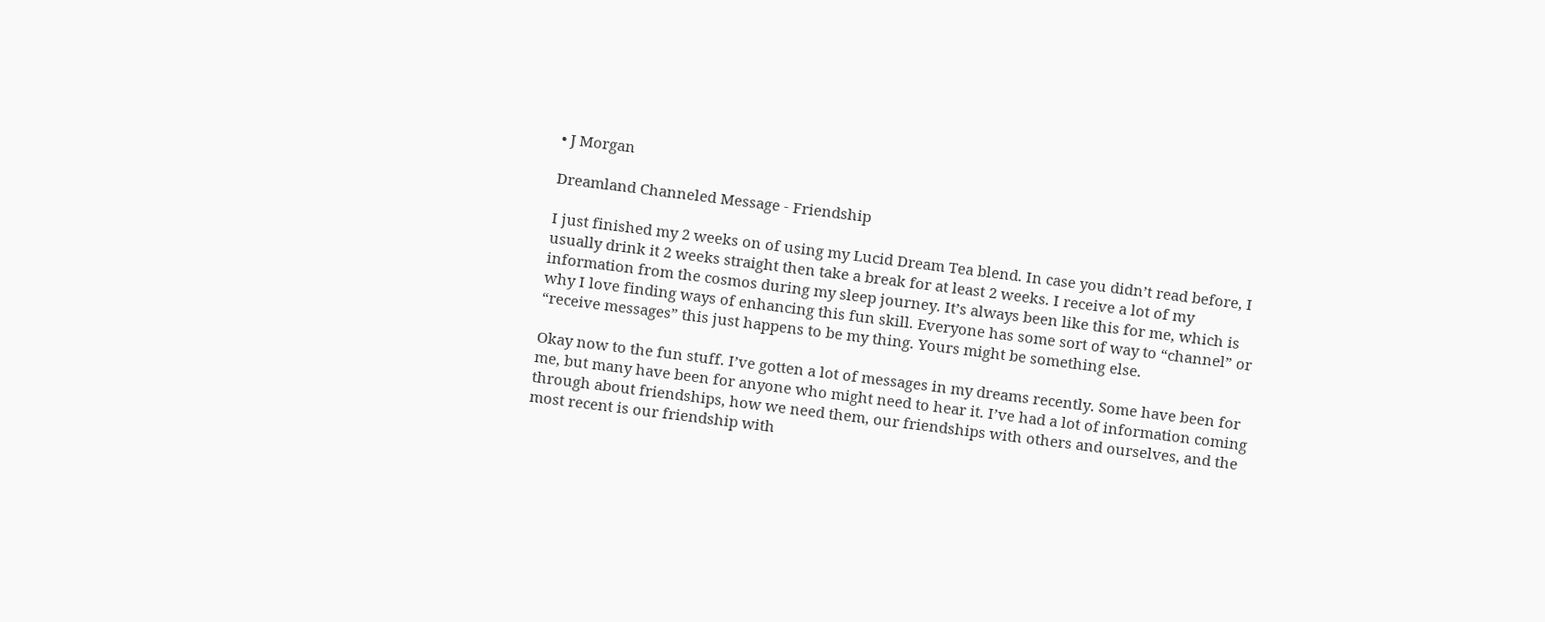• J Morgan

Dreamland Channeled Message - Friendship

I just finished my 2 weeks on of using my Lucid Dream Tea blend. In case you didn’t read before, I usually drink it 2 weeks straight then take a break for at least 2 weeks. I receive a lot of my information from the cosmos during my sleep journey. It’s always been like this for me, which is why I love finding ways of enhancing this fun skill. Everyone has some sort of way to “channel” or “receive messages” this just happens to be my thing. Yours might be something else.

Okay now to the fun stuff. I’ve gotten a lot of messages in my dreams recently. Some have been for me, but many have been for anyone who might need to hear it. I’ve had a lot of information coming through about friendships, how we need them, our friendships with others and ourselves, and the most recent is our friendship with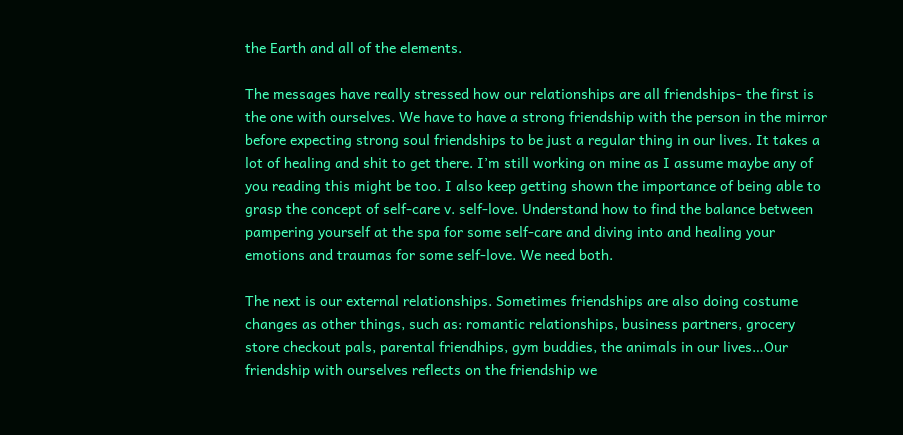the Earth and all of the elements.

The messages have really stressed how our relationships are all friendships- the first is the one with ourselves. We have to have a strong friendship with the person in the mirror before expecting strong soul friendships to be just a regular thing in our lives. It takes a lot of healing and shit to get there. I’m still working on mine as I assume maybe any of you reading this might be too. I also keep getting shown the importance of being able to grasp the concept of self-care v. self-love. Understand how to find the balance between pampering yourself at the spa for some self-care and diving into and healing your emotions and traumas for some self-love. We need both.

The next is our external relationships. Sometimes friendships are also doing costume changes as other things, such as: romantic relationships, business partners, grocery store checkout pals, parental friendhips, gym buddies, the animals in our lives…Our friendship with ourselves reflects on the friendship we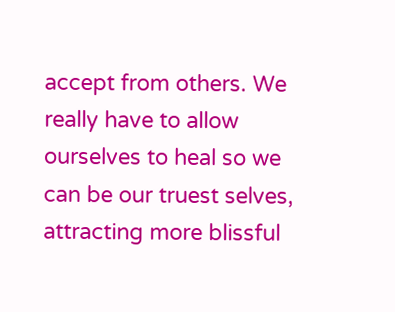accept from others. We really have to allow ourselves to heal so we can be our truest selves, attracting more blissful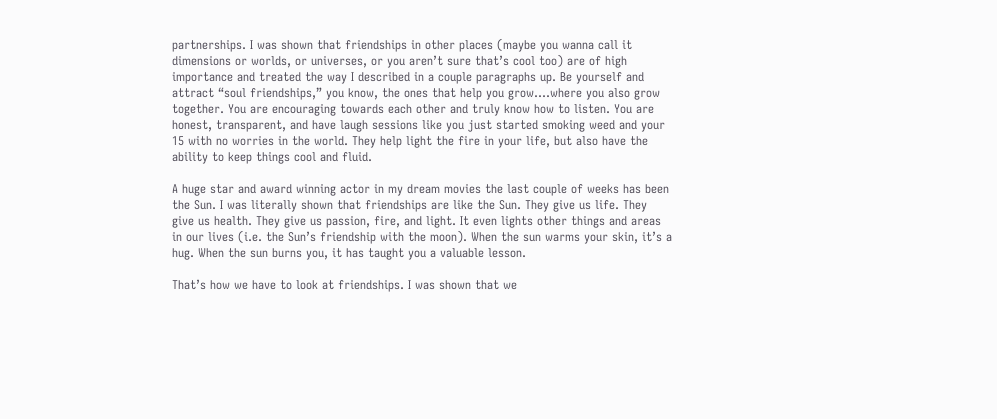partnerships. I was shown that friendships in other places (maybe you wanna call it dimensions or worlds, or universes, or you aren’t sure that’s cool too) are of high importance and treated the way I described in a couple paragraphs up. Be yourself and attract “soul friendships,” you know, the ones that help you grow....where you also grow together. You are encouraging towards each other and truly know how to listen. You are honest, transparent, and have laugh sessions like you just started smoking weed and your 15 with no worries in the world. They help light the fire in your life, but also have the ability to keep things cool and fluid.

A huge star and award winning actor in my dream movies the last couple of weeks has been the Sun. I was literally shown that friendships are like the Sun. They give us life. They give us health. They give us passion, fire, and light. It even lights other things and areas in our lives (i.e. the Sun’s friendship with the moon). When the sun warms your skin, it’s a hug. When the sun burns you, it has taught you a valuable lesson.

That’s how we have to look at friendships. I was shown that we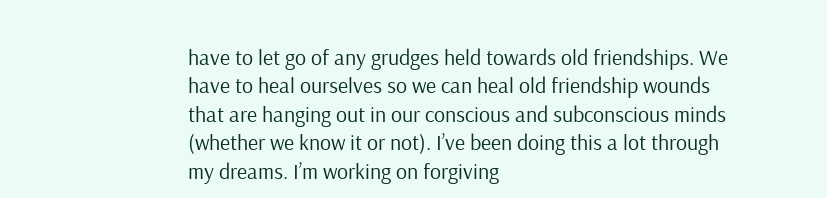have to let go of any grudges held towards old friendships. We have to heal ourselves so we can heal old friendship wounds that are hanging out in our conscious and subconscious minds (whether we know it or not). I’ve been doing this a lot through my dreams. I’m working on forgiving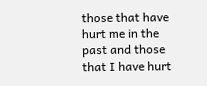those that have hurt me in the past and those that I have hurt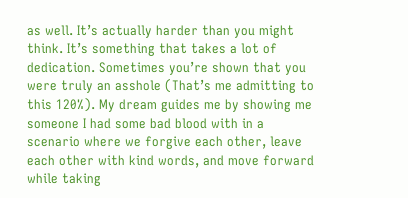as well. It’s actually harder than you might think. It’s something that takes a lot of dedication. Sometimes you’re shown that you were truly an asshole (That’s me admitting to this 120%). My dream guides me by showing me someone I had some bad blood with in a scenario where we forgive each other, leave each other with kind words, and move forward while taking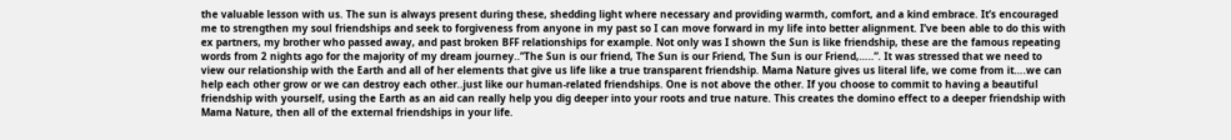the valuable lesson with us. The sun is always present during these, shedding light where necessary and providing warmth, comfort, and a kind embrace. It’s encouraged me to strengthen my soul friendships and seek to forgiveness from anyone in my past so I can move forward in my life into better alignment. I’ve been able to do this with ex partners, my brother who passed away, and past broken BFF relationships for example. Not only was I shown the Sun is like friendship, these are the famous repeating words from 2 nights ago for the majority of my dream journey..”The Sun is our friend, The Sun is our Friend, The Sun is our Friend,…..”. It was stressed that we need to view our relationship with the Earth and all of her elements that give us life like a true transparent friendship. Mama Nature gives us literal life, we come from it….we can help each other grow or we can destroy each other..just like our human-related friendships. One is not above the other. If you choose to commit to having a beautiful friendship with yourself, using the Earth as an aid can really help you dig deeper into your roots and true nature. This creates the domino effect to a deeper friendship with Mama Nature, then all of the external friendships in your life.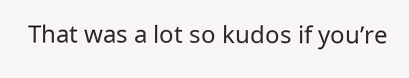That was a lot so kudos if you’re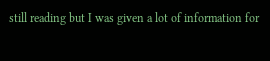still reading but I was given a lot of information for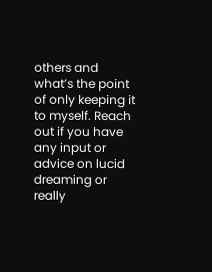others and what’s the point of only keeping it to myself. Reach out if you have any input or advice on lucid dreaming or really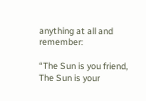anything at all and remember:

“The Sun is you friend, The Sun is your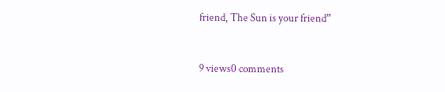friend, The Sun is your friend”


9 views0 comments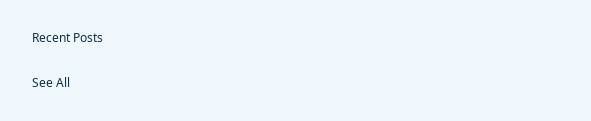Recent Posts

See All